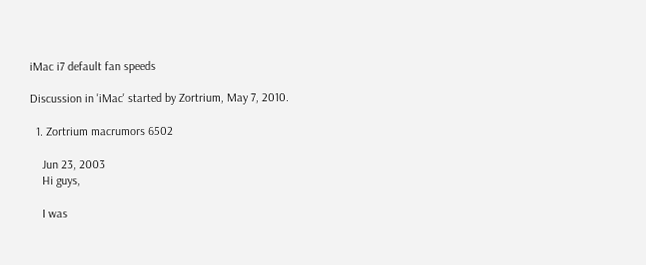iMac i7 default fan speeds

Discussion in 'iMac' started by Zortrium, May 7, 2010.

  1. Zortrium macrumors 6502

    Jun 23, 2003
    Hi guys,

    I was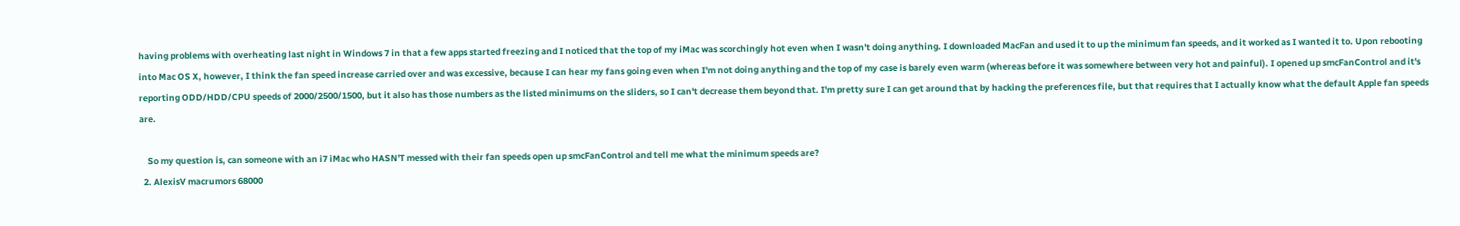having problems with overheating last night in Windows 7 in that a few apps started freezing and I noticed that the top of my iMac was scorchingly hot even when I wasn't doing anything. I downloaded MacFan and used it to up the minimum fan speeds, and it worked as I wanted it to. Upon rebooting into Mac OS X, however, I think the fan speed increase carried over and was excessive, because I can hear my fans going even when I'm not doing anything and the top of my case is barely even warm (whereas before it was somewhere between very hot and painful). I opened up smcFanControl and it's reporting ODD/HDD/CPU speeds of 2000/2500/1500, but it also has those numbers as the listed minimums on the sliders, so I can't decrease them beyond that. I'm pretty sure I can get around that by hacking the preferences file, but that requires that I actually know what the default Apple fan speeds are.

    So my question is, can someone with an i7 iMac who HASN'T messed with their fan speeds open up smcFanControl and tell me what the minimum speeds are?
  2. AlexisV macrumors 68000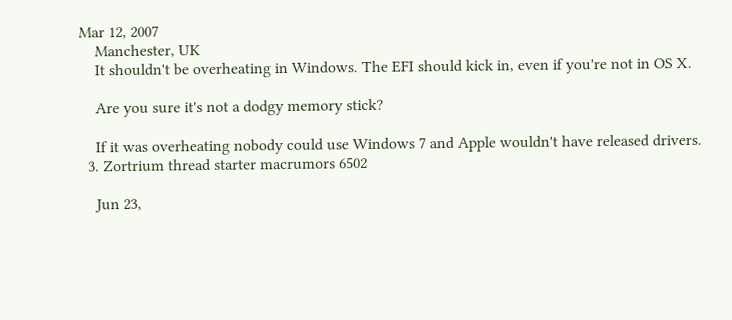Mar 12, 2007
    Manchester, UK
    It shouldn't be overheating in Windows. The EFI should kick in, even if you're not in OS X.

    Are you sure it's not a dodgy memory stick?

    If it was overheating nobody could use Windows 7 and Apple wouldn't have released drivers.
  3. Zortrium thread starter macrumors 6502

    Jun 23,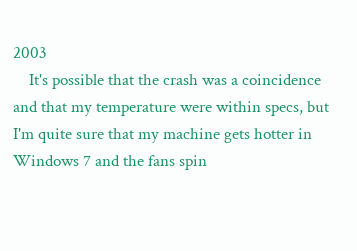2003
    It's possible that the crash was a coincidence and that my temperature were within specs, but I'm quite sure that my machine gets hotter in Windows 7 and the fans spin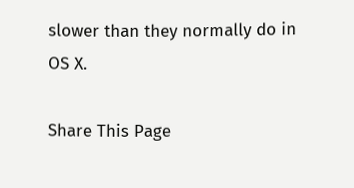slower than they normally do in OS X.

Share This Page